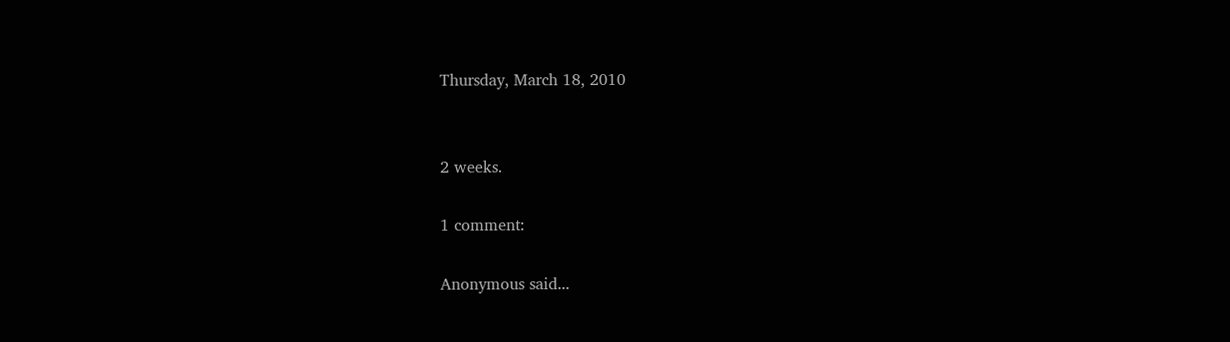Thursday, March 18, 2010


2 weeks.

1 comment:

Anonymous said...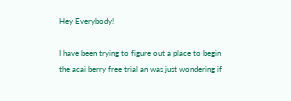Hey Everybody!

I have been trying to figure out a place to begin the acai berry free trial an was just wondering if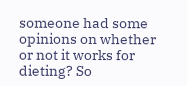someone had some opinions on whether or not it works for dieting? So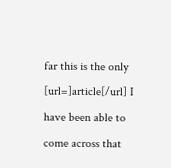far this is the only [url=]article[/url] I have been able to come across that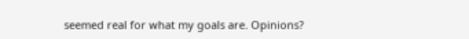seemed real for what my goals are. Opinions?